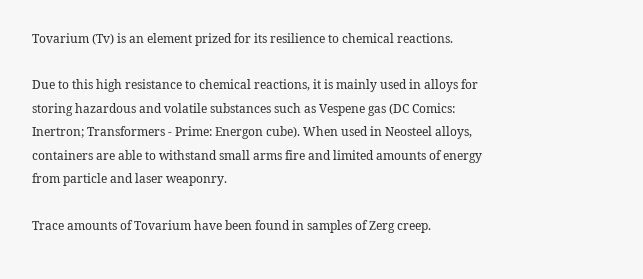Tovarium (Tv) is an element prized for its resilience to chemical reactions.

Due to this high resistance to chemical reactions, it is mainly used in alloys for storing hazardous and volatile substances such as Vespene gas (DC Comics: Inertron; Transformers - Prime: Energon cube). When used in Neosteel alloys, containers are able to withstand small arms fire and limited amounts of energy from particle and laser weaponry.

Trace amounts of Tovarium have been found in samples of Zerg creep.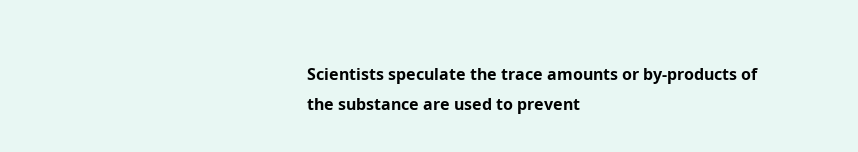Scientists speculate the trace amounts or by-products of the substance are used to prevent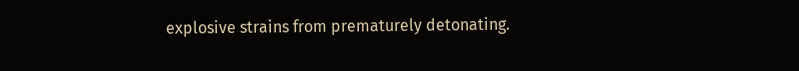explosive strains from prematurely detonating.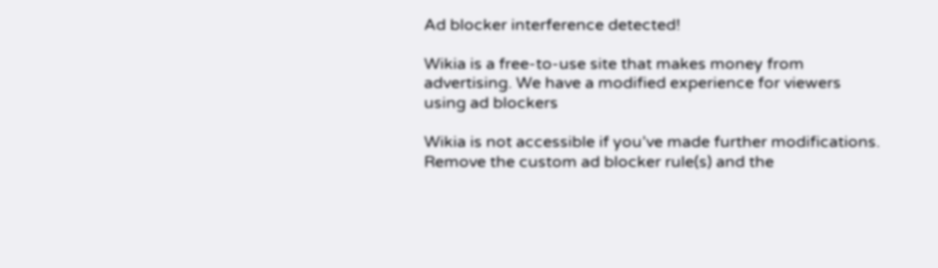Ad blocker interference detected!

Wikia is a free-to-use site that makes money from advertising. We have a modified experience for viewers using ad blockers

Wikia is not accessible if you’ve made further modifications. Remove the custom ad blocker rule(s) and the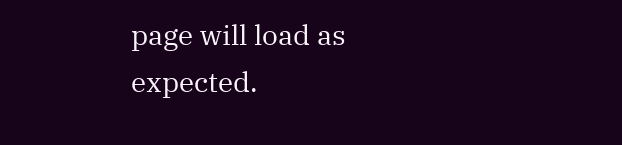page will load as expected.